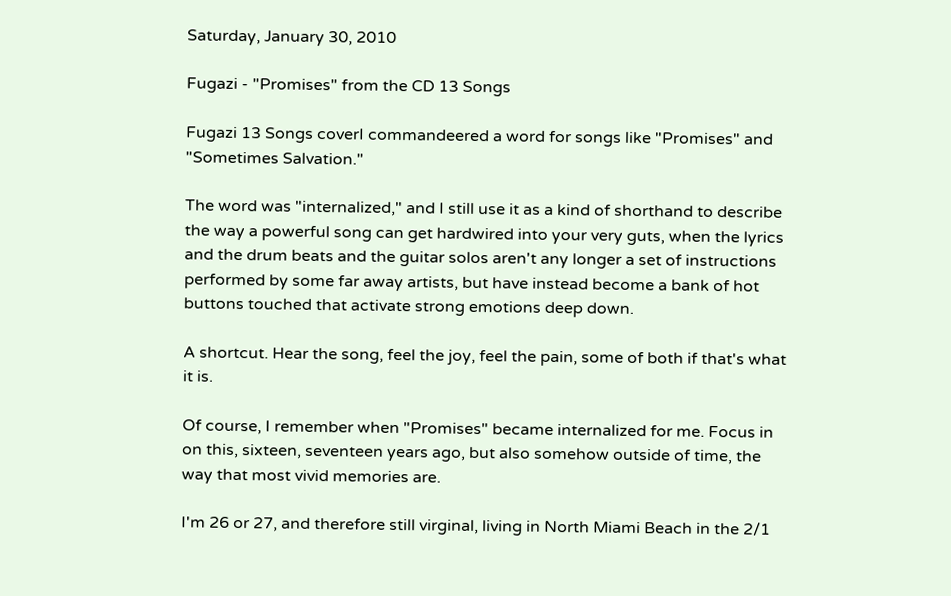Saturday, January 30, 2010

Fugazi - "Promises" from the CD 13 Songs

Fugazi 13 Songs coverI commandeered a word for songs like "Promises" and "Sometimes Salvation."

The word was "internalized," and I still use it as a kind of shorthand to describe the way a powerful song can get hardwired into your very guts, when the lyrics and the drum beats and the guitar solos aren't any longer a set of instructions performed by some far away artists, but have instead become a bank of hot buttons touched that activate strong emotions deep down.

A shortcut. Hear the song, feel the joy, feel the pain, some of both if that's what it is.

Of course, I remember when "Promises" became internalized for me. Focus in on this, sixteen, seventeen years ago, but also somehow outside of time, the way that most vivid memories are.

I'm 26 or 27, and therefore still virginal, living in North Miami Beach in the 2/1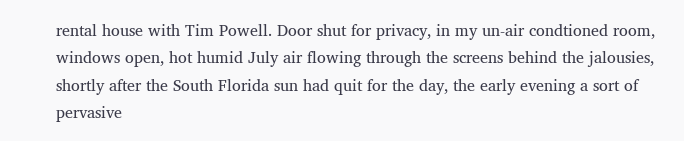rental house with Tim Powell. Door shut for privacy, in my un-air condtioned room, windows open, hot humid July air flowing through the screens behind the jalousies, shortly after the South Florida sun had quit for the day, the early evening a sort of pervasive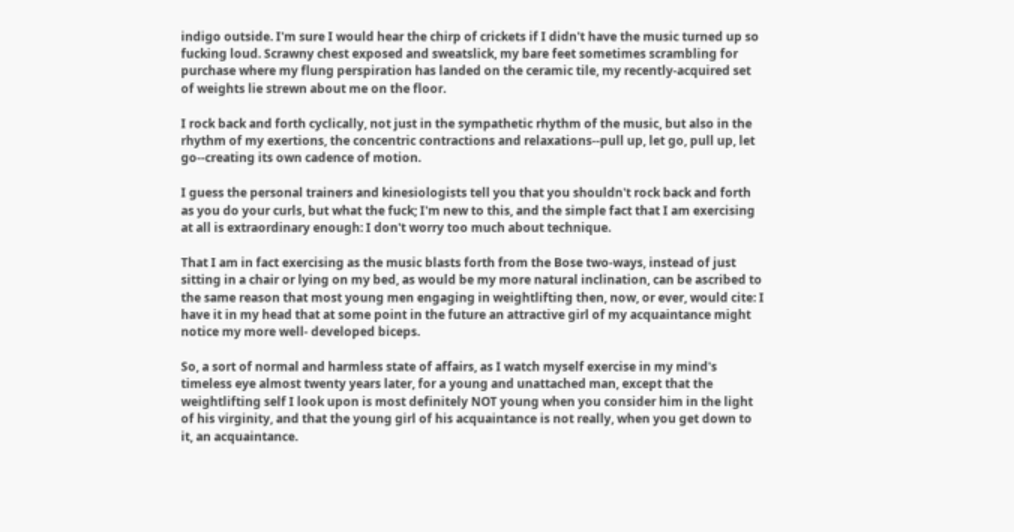indigo outside. I'm sure I would hear the chirp of crickets if I didn't have the music turned up so fucking loud. Scrawny chest exposed and sweatslick, my bare feet sometimes scrambling for purchase where my flung perspiration has landed on the ceramic tile, my recently-acquired set of weights lie strewn about me on the floor.

I rock back and forth cyclically, not just in the sympathetic rhythm of the music, but also in the rhythm of my exertions, the concentric contractions and relaxations--pull up, let go, pull up, let go--creating its own cadence of motion.

I guess the personal trainers and kinesiologists tell you that you shouldn't rock back and forth as you do your curls, but what the fuck; I'm new to this, and the simple fact that I am exercising at all is extraordinary enough: I don't worry too much about technique.

That I am in fact exercising as the music blasts forth from the Bose two-ways, instead of just sitting in a chair or lying on my bed, as would be my more natural inclination, can be ascribed to the same reason that most young men engaging in weightlifting then, now, or ever, would cite: I have it in my head that at some point in the future an attractive girl of my acquaintance might notice my more well- developed biceps.

So, a sort of normal and harmless state of affairs, as I watch myself exercise in my mind's timeless eye almost twenty years later, for a young and unattached man, except that the weightlifting self I look upon is most definitely NOT young when you consider him in the light of his virginity, and that the young girl of his acquaintance is not really, when you get down to it, an acquaintance.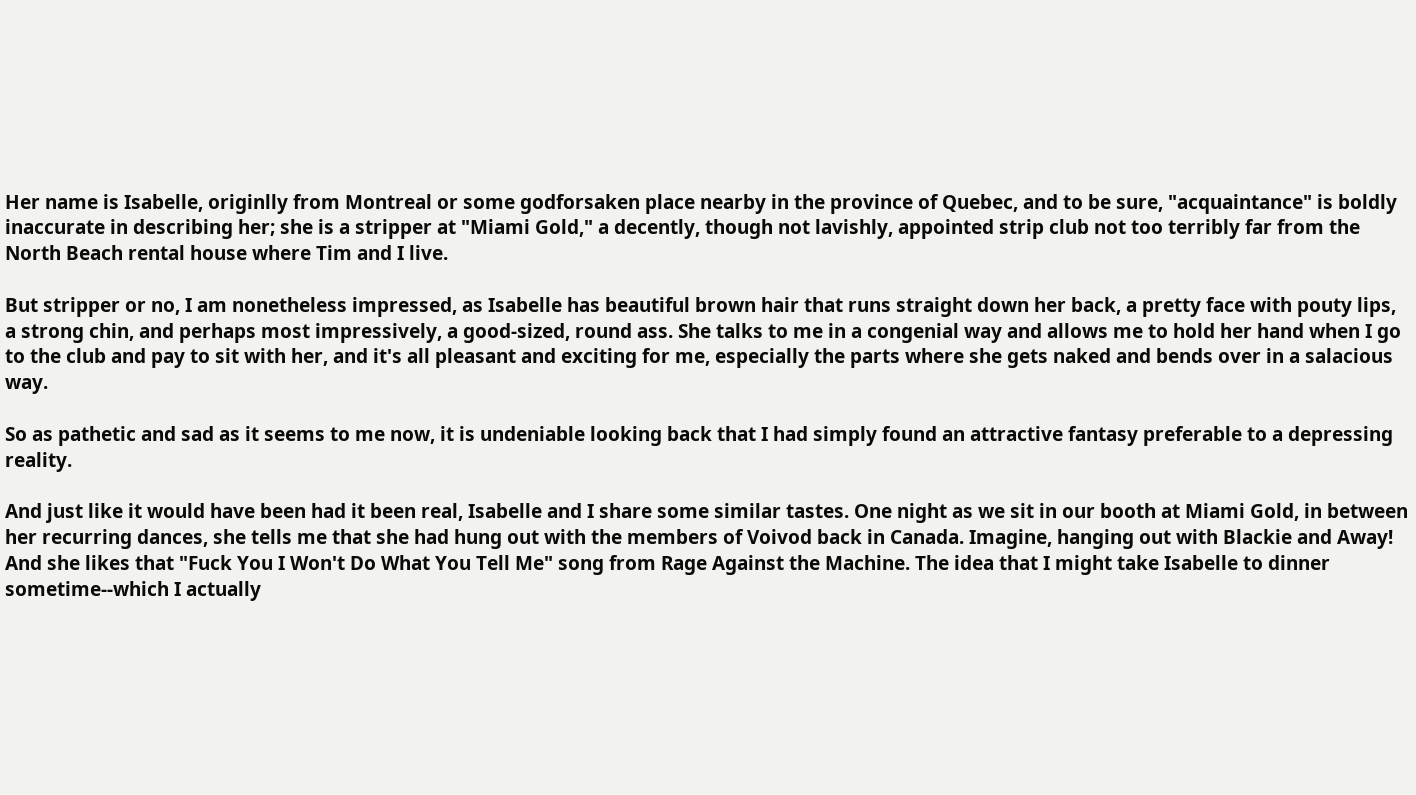Her name is Isabelle, originlly from Montreal or some godforsaken place nearby in the province of Quebec, and to be sure, "acquaintance" is boldly inaccurate in describing her; she is a stripper at "Miami Gold," a decently, though not lavishly, appointed strip club not too terribly far from the North Beach rental house where Tim and I live.

But stripper or no, I am nonetheless impressed, as Isabelle has beautiful brown hair that runs straight down her back, a pretty face with pouty lips, a strong chin, and perhaps most impressively, a good-sized, round ass. She talks to me in a congenial way and allows me to hold her hand when I go to the club and pay to sit with her, and it's all pleasant and exciting for me, especially the parts where she gets naked and bends over in a salacious way.

So as pathetic and sad as it seems to me now, it is undeniable looking back that I had simply found an attractive fantasy preferable to a depressing reality.

And just like it would have been had it been real, Isabelle and I share some similar tastes. One night as we sit in our booth at Miami Gold, in between her recurring dances, she tells me that she had hung out with the members of Voivod back in Canada. Imagine, hanging out with Blackie and Away! And she likes that "Fuck You I Won't Do What You Tell Me" song from Rage Against the Machine. The idea that I might take Isabelle to dinner sometime--which I actually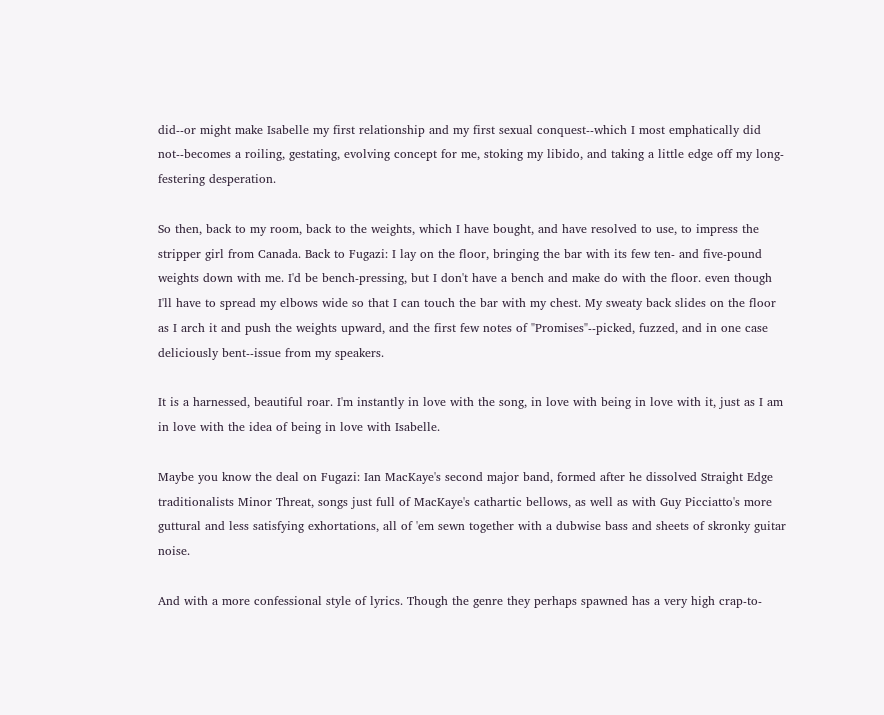did--or might make Isabelle my first relationship and my first sexual conquest--which I most emphatically did not--becomes a roiling, gestating, evolving concept for me, stoking my libido, and taking a little edge off my long-festering desperation.

So then, back to my room, back to the weights, which I have bought, and have resolved to use, to impress the stripper girl from Canada. Back to Fugazi: I lay on the floor, bringing the bar with its few ten- and five-pound weights down with me. I'd be bench-pressing, but I don't have a bench and make do with the floor. even though I'll have to spread my elbows wide so that I can touch the bar with my chest. My sweaty back slides on the floor as I arch it and push the weights upward, and the first few notes of "Promises"--picked, fuzzed, and in one case deliciously bent--issue from my speakers.

It is a harnessed, beautiful roar. I'm instantly in love with the song, in love with being in love with it, just as I am in love with the idea of being in love with Isabelle.

Maybe you know the deal on Fugazi: Ian MacKaye's second major band, formed after he dissolved Straight Edge traditionalists Minor Threat, songs just full of MacKaye's cathartic bellows, as well as with Guy Picciatto's more guttural and less satisfying exhortations, all of 'em sewn together with a dubwise bass and sheets of skronky guitar noise.

And with a more confessional style of lyrics. Though the genre they perhaps spawned has a very high crap-to-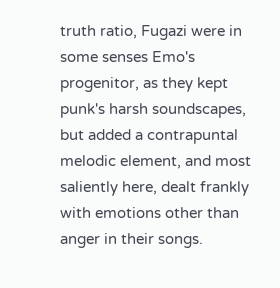truth ratio, Fugazi were in some senses Emo's progenitor, as they kept punk's harsh soundscapes, but added a contrapuntal melodic element, and most saliently here, dealt frankly with emotions other than anger in their songs.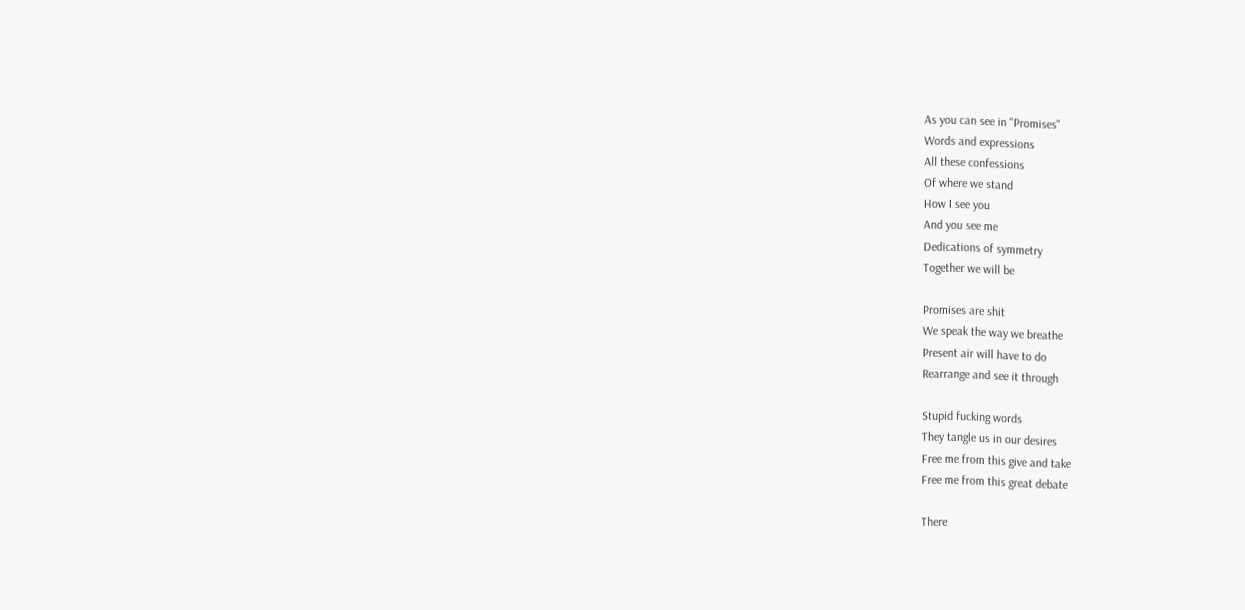As you can see in "Promises"
Words and expressions
All these confessions
Of where we stand
How I see you
And you see me
Dedications of symmetry
Together we will be

Promises are shit
We speak the way we breathe
Present air will have to do
Rearrange and see it through

Stupid fucking words
They tangle us in our desires
Free me from this give and take
Free me from this great debate

There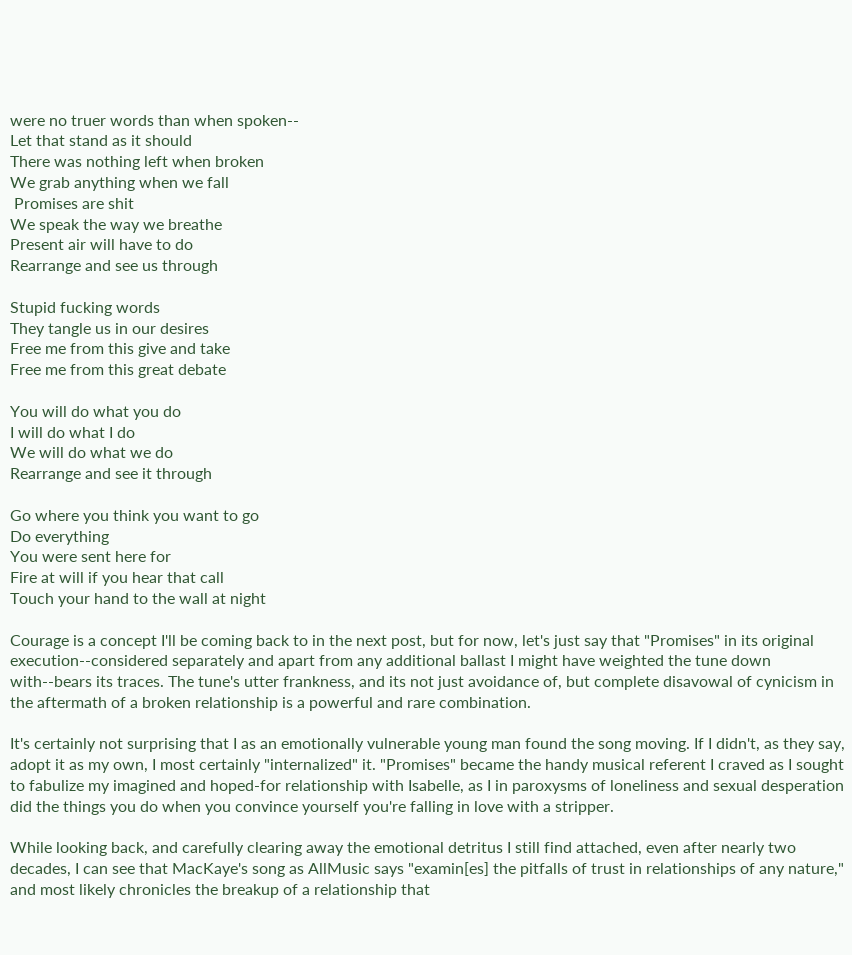were no truer words than when spoken--
Let that stand as it should
There was nothing left when broken
We grab anything when we fall
 Promises are shit
We speak the way we breathe
Present air will have to do
Rearrange and see us through

Stupid fucking words
They tangle us in our desires
Free me from this give and take
Free me from this great debate

You will do what you do
I will do what I do
We will do what we do
Rearrange and see it through

Go where you think you want to go
Do everything
You were sent here for
Fire at will if you hear that call
Touch your hand to the wall at night

Courage is a concept I'll be coming back to in the next post, but for now, let's just say that "Promises" in its original execution--considered separately and apart from any additional ballast I might have weighted the tune down with--bears its traces. The tune's utter frankness, and its not just avoidance of, but complete disavowal of cynicism in the aftermath of a broken relationship is a powerful and rare combination.

It's certainly not surprising that I as an emotionally vulnerable young man found the song moving. If I didn't, as they say, adopt it as my own, I most certainly "internalized" it. "Promises" became the handy musical referent I craved as I sought to fabulize my imagined and hoped-for relationship with Isabelle, as I in paroxysms of loneliness and sexual desperation did the things you do when you convince yourself you're falling in love with a stripper.

While looking back, and carefully clearing away the emotional detritus I still find attached, even after nearly two decades, I can see that MacKaye's song as AllMusic says "examin[es] the pitfalls of trust in relationships of any nature," and most likely chronicles the breakup of a relationship that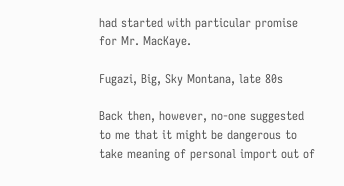had started with particular promise for Mr. MacKaye.

Fugazi, Big, Sky Montana, late 80s

Back then, however, no-one suggested to me that it might be dangerous to take meaning of personal import out of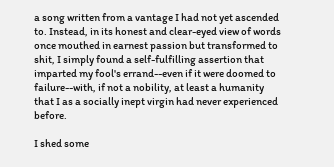a song written from a vantage I had not yet ascended to. Instead, in its honest and clear-eyed view of words once mouthed in earnest passion but transformed to shit, I simply found a self-fulfilling assertion that imparted my fool's errand--even if it were doomed to failure--with, if not a nobility, at least a humanity that I as a socially inept virgin had never experienced before.

I shed some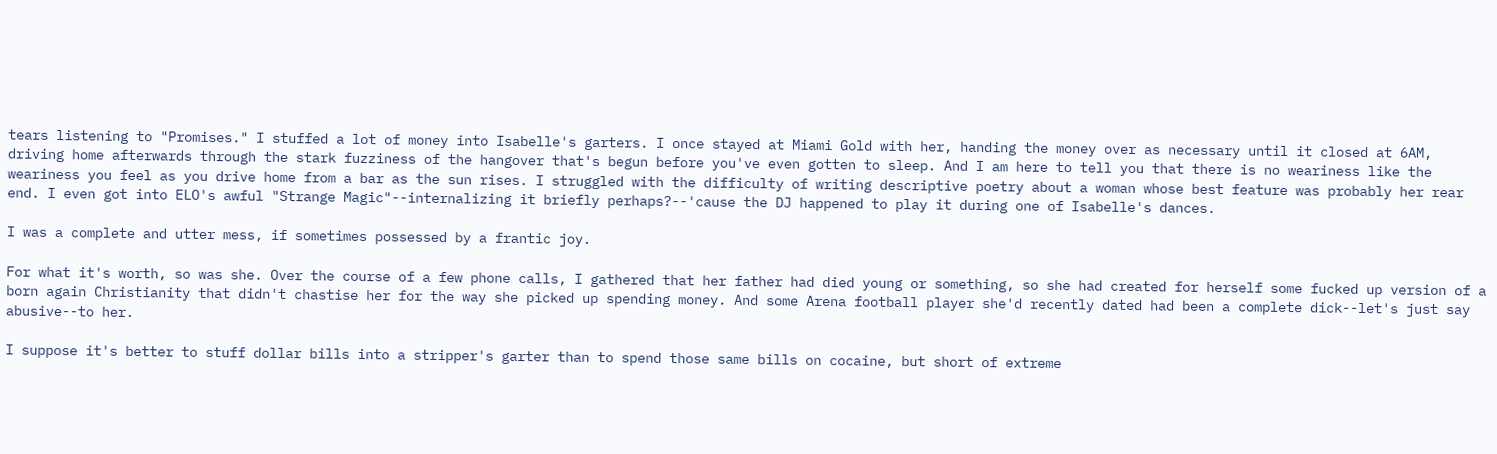tears listening to "Promises." I stuffed a lot of money into Isabelle's garters. I once stayed at Miami Gold with her, handing the money over as necessary until it closed at 6AM, driving home afterwards through the stark fuzziness of the hangover that's begun before you've even gotten to sleep. And I am here to tell you that there is no weariness like the weariness you feel as you drive home from a bar as the sun rises. I struggled with the difficulty of writing descriptive poetry about a woman whose best feature was probably her rear end. I even got into ELO's awful "Strange Magic"--internalizing it briefly perhaps?--'cause the DJ happened to play it during one of Isabelle's dances.

I was a complete and utter mess, if sometimes possessed by a frantic joy.

For what it's worth, so was she. Over the course of a few phone calls, I gathered that her father had died young or something, so she had created for herself some fucked up version of a born again Christianity that didn't chastise her for the way she picked up spending money. And some Arena football player she'd recently dated had been a complete dick--let's just say abusive--to her.

I suppose it's better to stuff dollar bills into a stripper's garter than to spend those same bills on cocaine, but short of extreme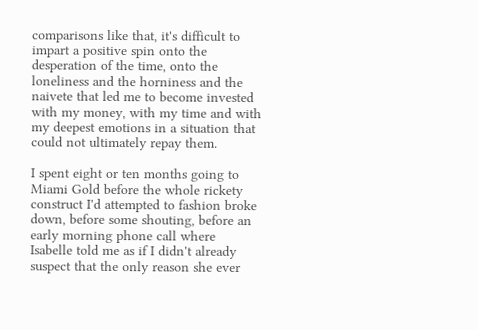comparisons like that, it's difficult to impart a positive spin onto the desperation of the time, onto the loneliness and the horniness and the naivete that led me to become invested with my money, with my time and with my deepest emotions in a situation that could not ultimately repay them.

I spent eight or ten months going to Miami Gold before the whole rickety construct I'd attempted to fashion broke down, before some shouting, before an early morning phone call where Isabelle told me as if I didn't already suspect that the only reason she ever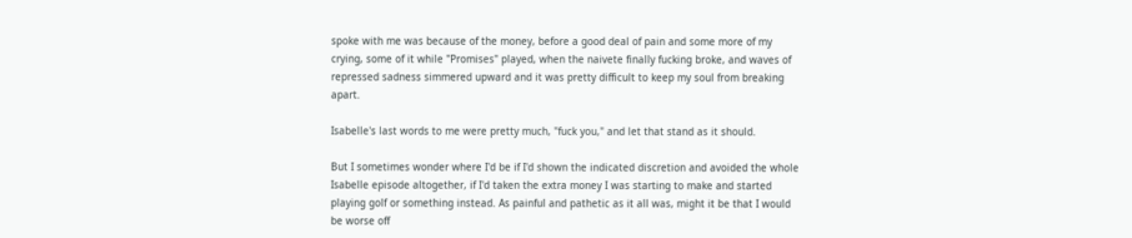spoke with me was because of the money, before a good deal of pain and some more of my crying, some of it while "Promises" played, when the naivete finally fucking broke, and waves of repressed sadness simmered upward and it was pretty difficult to keep my soul from breaking apart.

Isabelle's last words to me were pretty much, "fuck you," and let that stand as it should.

But I sometimes wonder where I'd be if I'd shown the indicated discretion and avoided the whole Isabelle episode altogether, if I'd taken the extra money I was starting to make and started playing golf or something instead. As painful and pathetic as it all was, might it be that I would be worse off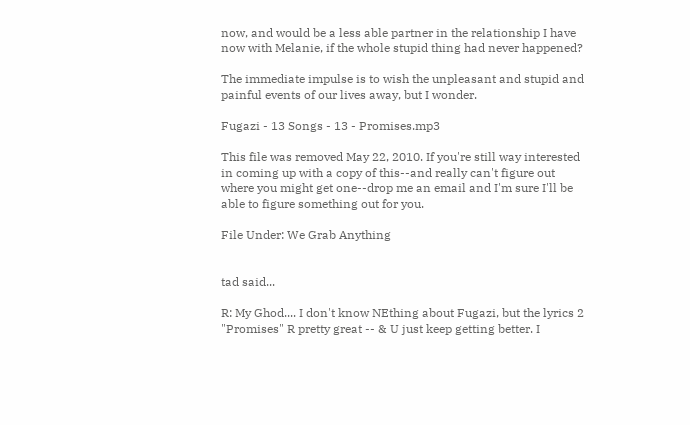now, and would be a less able partner in the relationship I have now with Melanie, if the whole stupid thing had never happened?

The immediate impulse is to wish the unpleasant and stupid and painful events of our lives away, but I wonder.

Fugazi - 13 Songs - 13 - Promises.mp3

This file was removed May 22, 2010. If you're still way interested in coming up with a copy of this--and really can't figure out where you might get one--drop me an email and I'm sure I'll be able to figure something out for you.

File Under: We Grab Anything


tad said...

R: My Ghod.... I don't know NEthing about Fugazi, but the lyrics 2 "Promises" R pretty great -- & U just keep getting better. I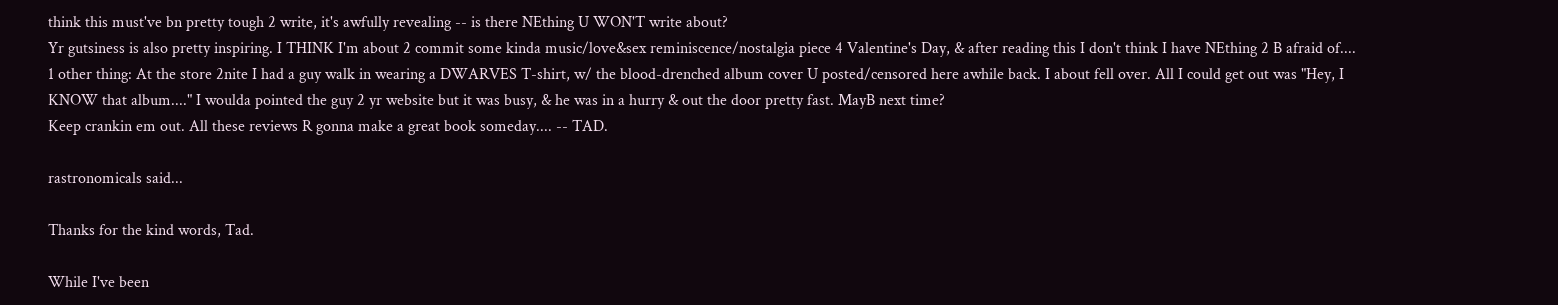think this must've bn pretty tough 2 write, it's awfully revealing -- is there NEthing U WON'T write about?
Yr gutsiness is also pretty inspiring. I THINK I'm about 2 commit some kinda music/love&sex reminiscence/nostalgia piece 4 Valentine's Day, & after reading this I don't think I have NEthing 2 B afraid of....
1 other thing: At the store 2nite I had a guy walk in wearing a DWARVES T-shirt, w/ the blood-drenched album cover U posted/censored here awhile back. I about fell over. All I could get out was "Hey, I KNOW that album...." I woulda pointed the guy 2 yr website but it was busy, & he was in a hurry & out the door pretty fast. MayB next time?
Keep crankin em out. All these reviews R gonna make a great book someday.... -- TAD.

rastronomicals said...

Thanks for the kind words, Tad.

While I've been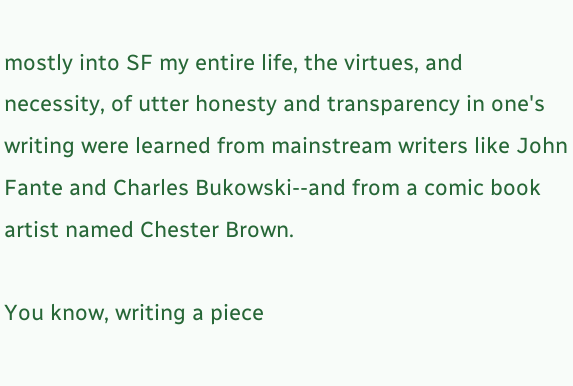mostly into SF my entire life, the virtues, and necessity, of utter honesty and transparency in one's writing were learned from mainstream writers like John Fante and Charles Bukowski--and from a comic book artist named Chester Brown.

You know, writing a piece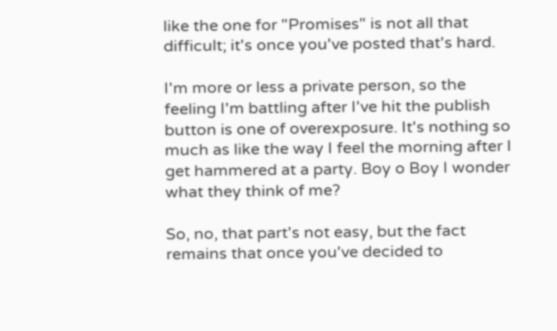like the one for "Promises" is not all that difficult; it's once you've posted that's hard.

I'm more or less a private person, so the feeling I'm battling after I've hit the publish button is one of overexposure. It's nothing so much as like the way I feel the morning after I get hammered at a party. Boy o Boy I wonder what they think of me?

So, no, that part's not easy, but the fact remains that once you've decided to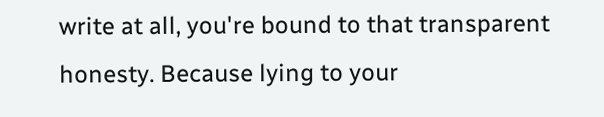write at all, you're bound to that transparent honesty. Because lying to your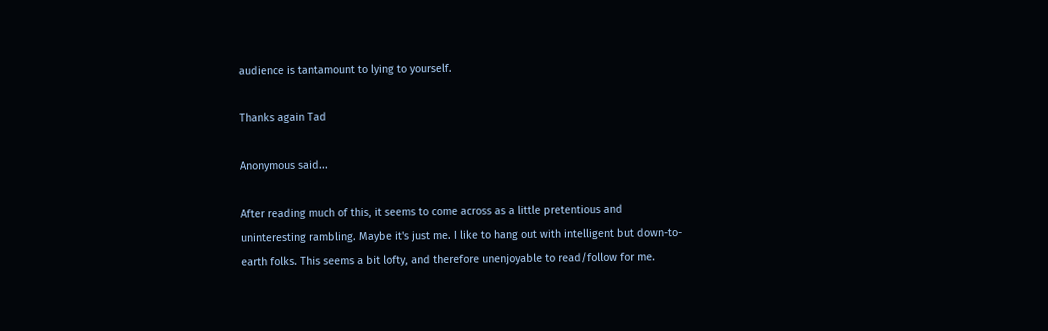audience is tantamount to lying to yourself.

Thanks again Tad

Anonymous said...

After reading much of this, it seems to come across as a little pretentious and uninteresting rambling. Maybe it's just me. I like to hang out with intelligent but down-to-earth folks. This seems a bit lofty, and therefore unenjoyable to read/follow for me.